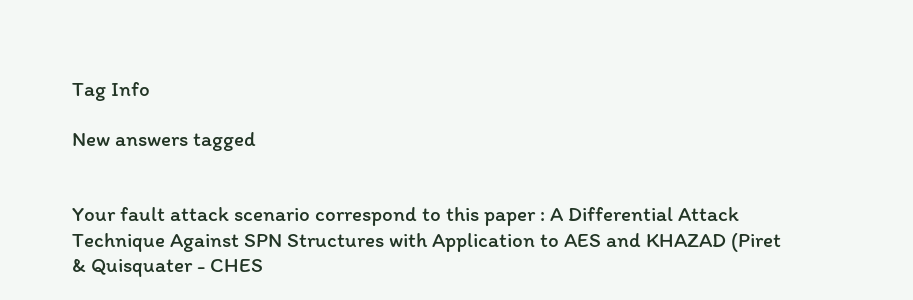Tag Info

New answers tagged


Your fault attack scenario correspond to this paper : A Differential Attack Technique Against SPN Structures with Application to AES and KHAZAD (Piret & Quisquater - CHES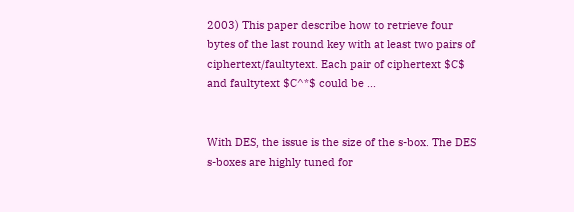2003) This paper describe how to retrieve four bytes of the last round key with at least two pairs of ciphertext/faultytext. Each pair of ciphertext $C$ and faultytext $C^*$ could be ...


With DES, the issue is the size of the s-box. The DES s-boxes are highly tuned for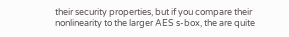their security properties, but if you compare their nonlinearity to the larger AES s-box, the are quite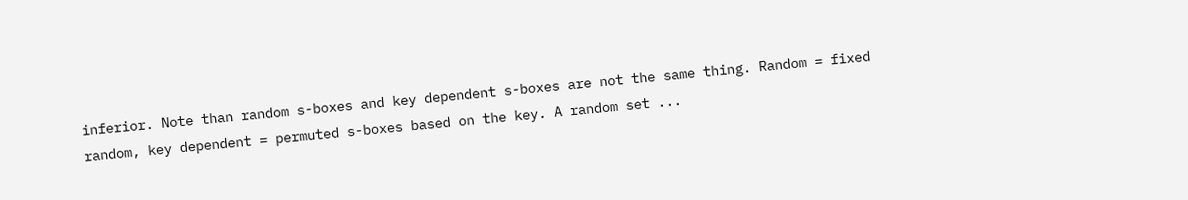inferior. Note than random s-boxes and key dependent s-boxes are not the same thing. Random = fixed random, key dependent = permuted s-boxes based on the key. A random set ...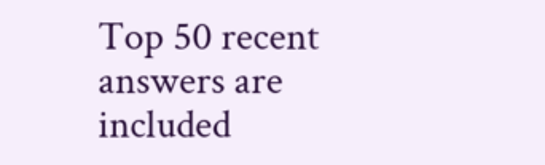Top 50 recent answers are included